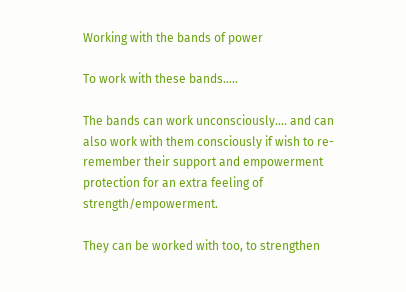Working with the bands of power

To work with these bands…..

The bands can work unconsciously…. and can also work with them consciously if wish to re-remember their support and empowerment protection for an extra feeling of strength/empowerment.

They can be worked with too, to strengthen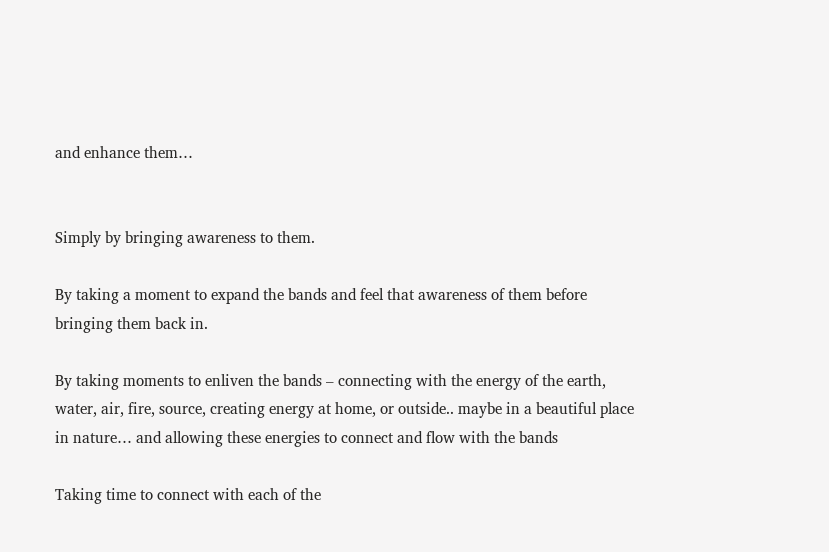and enhance them…


Simply by bringing awareness to them.

By taking a moment to expand the bands and feel that awareness of them before bringing them back in.

By taking moments to enliven the bands – connecting with the energy of the earth, water, air, fire, source, creating energy at home, or outside.. maybe in a beautiful place in nature… and allowing these energies to connect and flow with the bands

Taking time to connect with each of the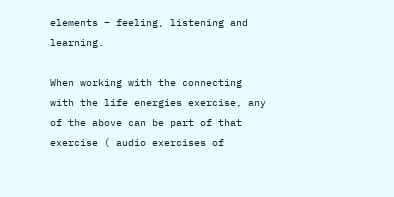elements – feeling, listening and learning.

When working with the connecting with the life energies exercise, any of the above can be part of that exercise ( audio exercises of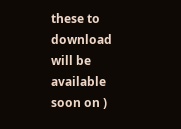these to download will be available soon on )